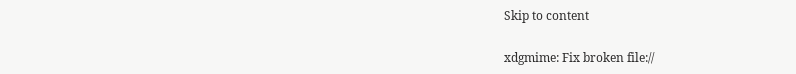Skip to content

xdgmime: Fix broken file://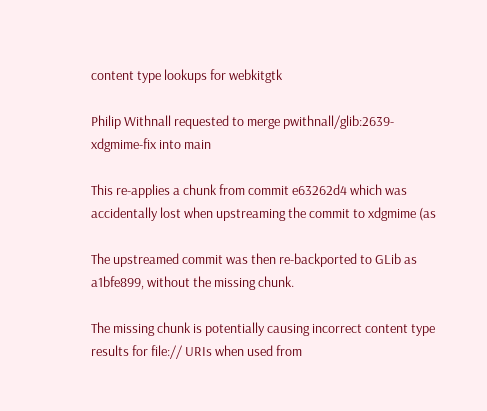content type lookups for webkitgtk

Philip Withnall requested to merge pwithnall/glib:2639-xdgmime-fix into main

This re-applies a chunk from commit e63262d4 which was accidentally lost when upstreaming the commit to xdgmime (as

The upstreamed commit was then re-backported to GLib as a1bfe899, without the missing chunk.

The missing chunk is potentially causing incorrect content type results for file:// URIs when used from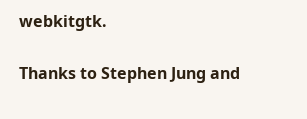webkitgtk.

Thanks to Stephen Jung and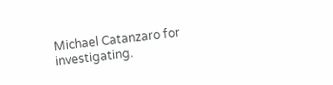Michael Catanzaro for investigating.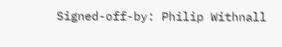Signed-off-by: Philip Withnall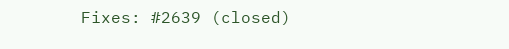Fixes: #2639 (closed)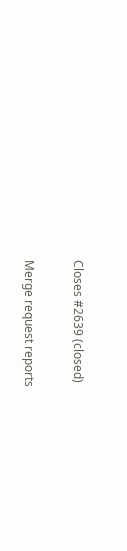Closes #2639 (closed)

Merge request reports